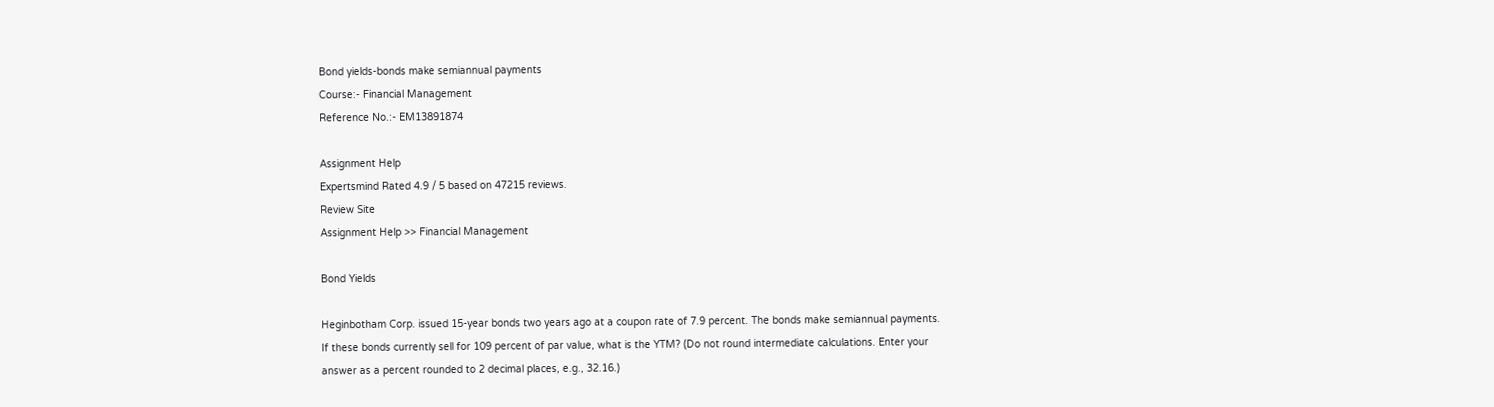Bond yields-bonds make semiannual payments
Course:- Financial Management
Reference No.:- EM13891874

Assignment Help
Expertsmind Rated 4.9 / 5 based on 47215 reviews.
Review Site
Assignment Help >> Financial Management

Bond Yields

Heginbotham Corp. issued 15-year bonds two years ago at a coupon rate of 7.9 percent. The bonds make semiannual payments. If these bonds currently sell for 109 percent of par value, what is the YTM? (Do not round intermediate calculations. Enter your answer as a percent rounded to 2 decimal places, e.g., 32.16.)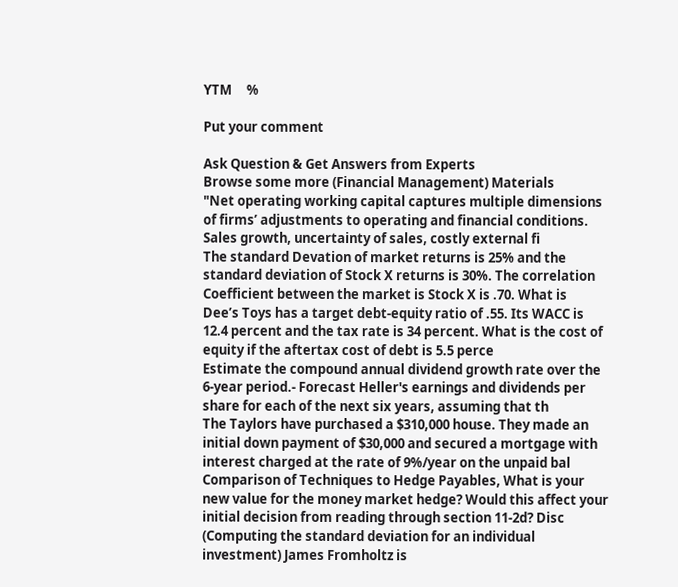YTM     %

Put your comment

Ask Question & Get Answers from Experts
Browse some more (Financial Management) Materials
"Net operating working capital captures multiple dimensions of firms’ adjustments to operating and financial conditions. Sales growth, uncertainty of sales, costly external fi
The standard Devation of market returns is 25% and the standard deviation of Stock X returns is 30%. The correlation Coefficient between the market is Stock X is .70. What is
Dee’s Toys has a target debt-equity ratio of .55. Its WACC is 12.4 percent and the tax rate is 34 percent. What is the cost of equity if the aftertax cost of debt is 5.5 perce
Estimate the compound annual dividend growth rate over the 6-year period.- Forecast Heller's earnings and dividends per share for each of the next six years, assuming that th
The Taylors have purchased a $310,000 house. They made an initial down payment of $30,000 and secured a mortgage with interest charged at the rate of 9%/year on the unpaid bal
Comparison of Techniques to Hedge Payables, What is your new value for the money market hedge? Would this affect your initial decision from reading through section 11-2d? Disc
(Computing the standard deviation for an individual investment) James Fromholtz is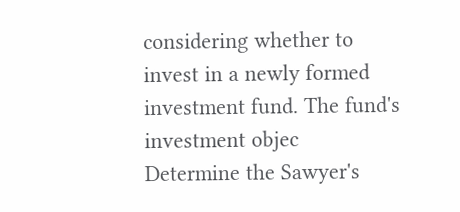considering whether to invest in a newly formed investment fund. The fund's investment objec
Determine the Sawyer's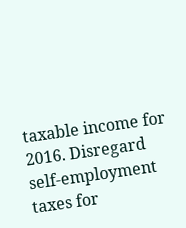taxable income for 2016. Disregard self-employment taxes for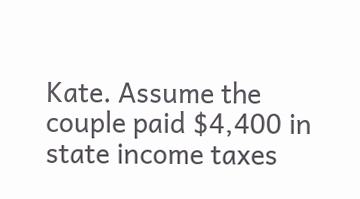Kate. Assume the couple paid $4,400 in state income taxes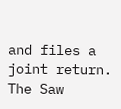and files a joint return. The Saw